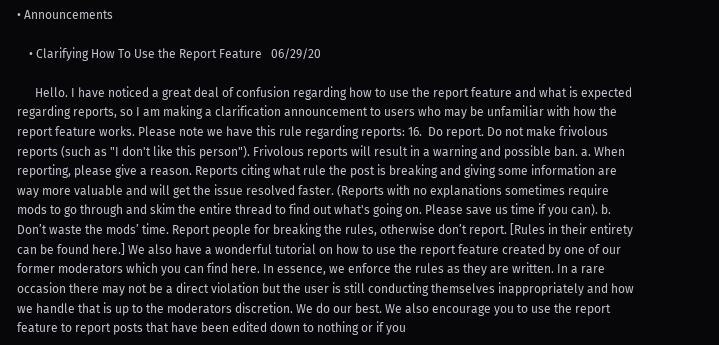• Announcements

    • Clarifying How To Use the Report Feature   06/29/20

      Hello. I have noticed a great deal of confusion regarding how to use the report feature and what is expected regarding reports, so I am making a clarification announcement to users who may be unfamiliar with how the report feature works. Please note we have this rule regarding reports: 16.  Do report. Do not make frivolous reports (such as "I don't like this person"). Frivolous reports will result in a warning and possible ban. a. When reporting, please give a reason. Reports citing what rule the post is breaking and giving some information are way more valuable and will get the issue resolved faster. (Reports with no explanations sometimes require mods to go through and skim the entire thread to find out what's going on. Please save us time if you can). b. Don’t waste the mods’ time. Report people for breaking the rules, otherwise don’t report. [Rules in their entirety can be found here.] We also have a wonderful tutorial on how to use the report feature created by one of our former moderators which you can find here. In essence, we enforce the rules as they are written. In a rare occasion there may not be a direct violation but the user is still conducting themselves inappropriately and how we handle that is up to the moderators discretion. We do our best. We also encourage you to use the report feature to report posts that have been edited down to nothing or if you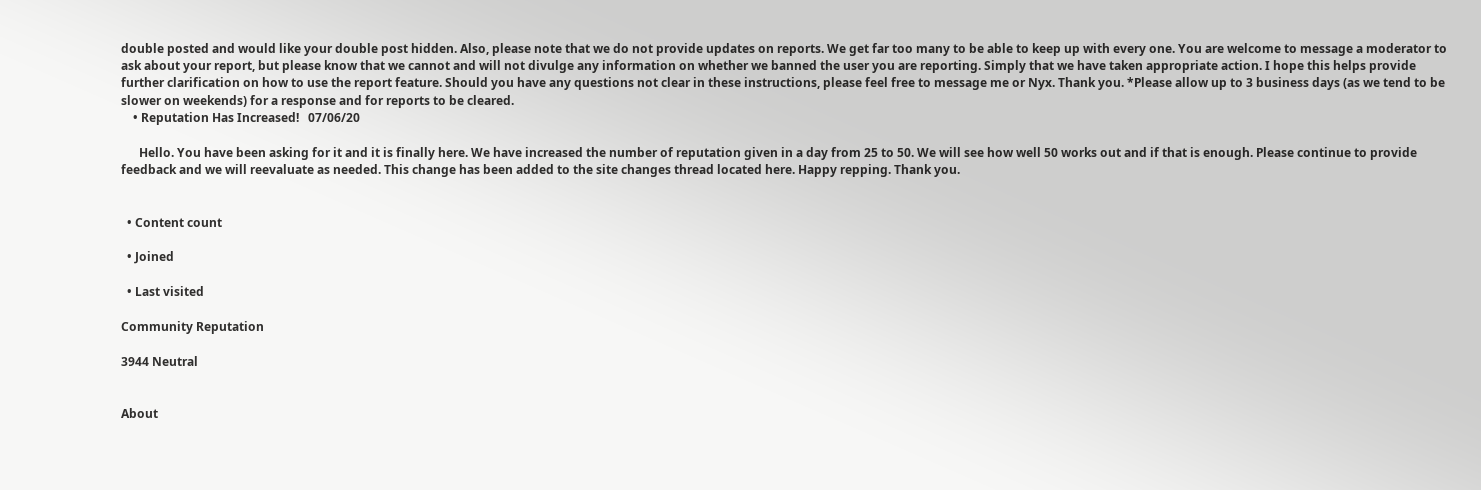double posted and would like your double post hidden. Also, please note that we do not provide updates on reports. We get far too many to be able to keep up with every one. You are welcome to message a moderator to ask about your report, but please know that we cannot and will not divulge any information on whether we banned the user you are reporting. Simply that we have taken appropriate action. I hope this helps provide further clarification on how to use the report feature. Should you have any questions not clear in these instructions, please feel free to message me or Nyx. Thank you. *Please allow up to 3 business days (as we tend to be slower on weekends) for a response and for reports to be cleared.
    • Reputation Has Increased!   07/06/20

      Hello. You have been asking for it and it is finally here. We have increased the number of reputation given in a day from 25 to 50. We will see how well 50 works out and if that is enough. Please continue to provide feedback and we will reevaluate as needed. This change has been added to the site changes thread located here. Happy repping. Thank you.


  • Content count

  • Joined

  • Last visited

Community Reputation

3944 Neutral


About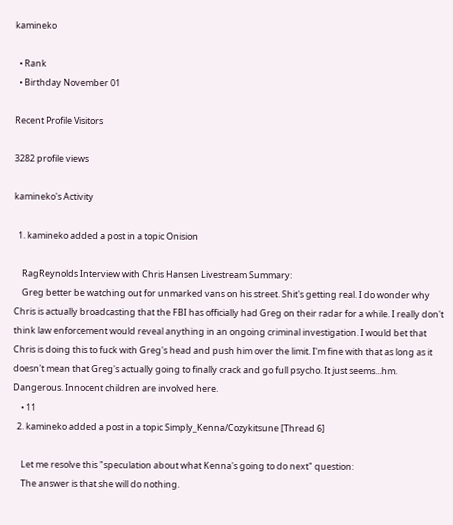kamineko

  • Rank
  • Birthday November 01

Recent Profile Visitors

3282 profile views

kamineko's Activity

  1. kamineko added a post in a topic Onision

    RagReynolds Interview with Chris Hansen Livestream Summary:
    Greg better be watching out for unmarked vans on his street. Shit's getting real. I do wonder why Chris is actually broadcasting that the FBI has officially had Greg on their radar for a while. I really don't think law enforcement would reveal anything in an ongoing criminal investigation. I would bet that Chris is doing this to fuck with Greg's head and push him over the limit. I'm fine with that as long as it doesn't mean that Greg's actually going to finally crack and go full psycho. It just seems...hm. Dangerous. Innocent children are involved here.
    • 11
  2. kamineko added a post in a topic Simply_Kenna/Cozykitsune [Thread 6]

    Let me resolve this "speculation about what Kenna's going to do next" question:
    The answer is that she will do nothing.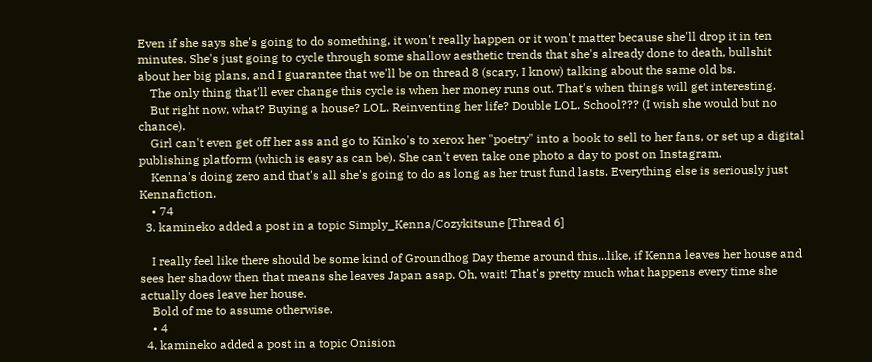Even if she says she's going to do something, it won't really happen or it won't matter because she'll drop it in ten minutes. She's just going to cycle through some shallow aesthetic trends that she's already done to death, bullshit about her big plans, and I guarantee that we'll be on thread 8 (scary, I know) talking about the same old bs.
    The only thing that'll ever change this cycle is when her money runs out. That's when things will get interesting.
    But right now, what? Buying a house? LOL. Reinventing her life? Double LOL. School??? (I wish she would but no chance).
    Girl can't even get off her ass and go to Kinko's to xerox her "poetry" into a book to sell to her fans, or set up a digital publishing platform (which is easy as can be). She can't even take one photo a day to post on Instagram.
    Kenna's doing zero and that's all she's going to do as long as her trust fund lasts. Everything else is seriously just Kennafiction.
    • 74
  3. kamineko added a post in a topic Simply_Kenna/Cozykitsune [Thread 6]

    I really feel like there should be some kind of Groundhog Day theme around this...like, if Kenna leaves her house and sees her shadow then that means she leaves Japan asap. Oh, wait! That's pretty much what happens every time she actually does leave her house.
    Bold of me to assume otherwise.
    • 4
  4. kamineko added a post in a topic Onision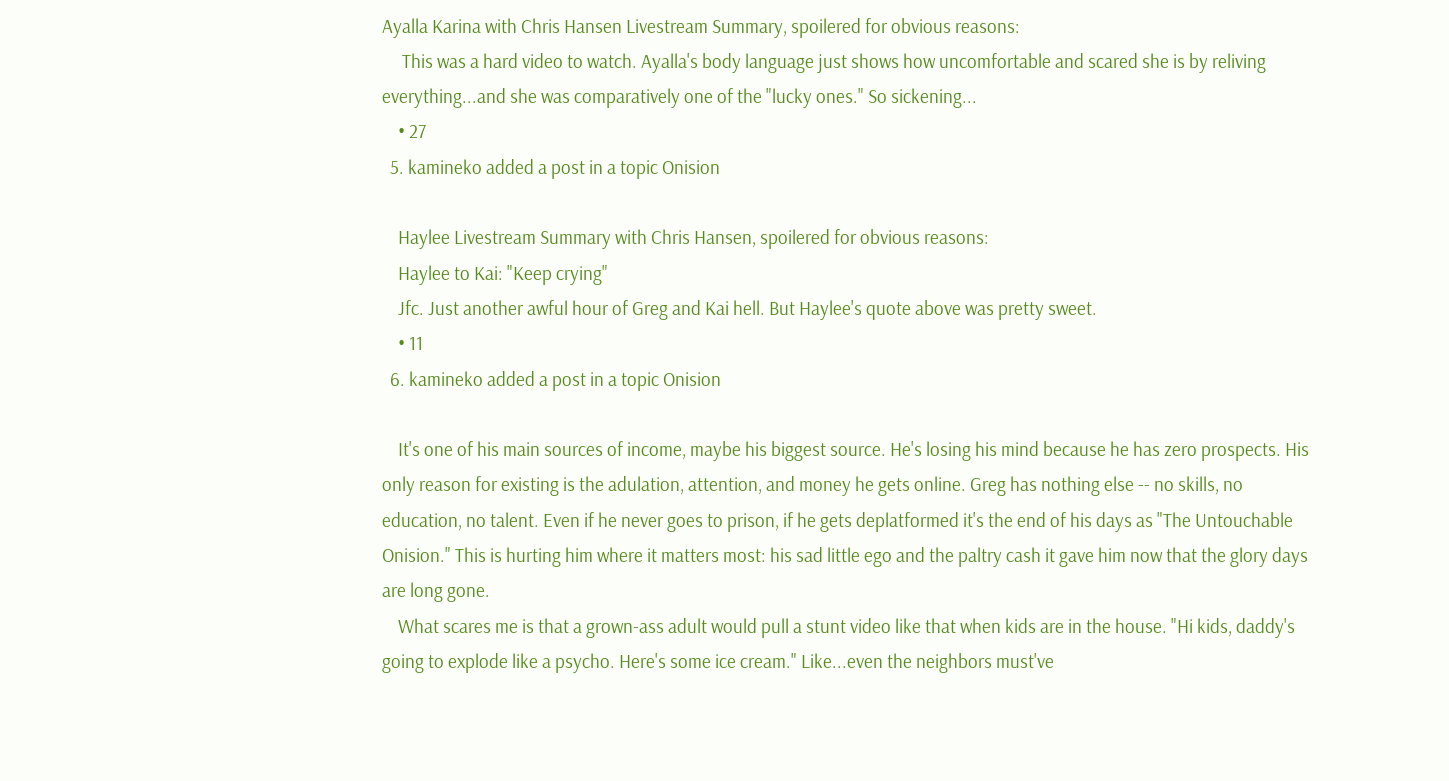Ayalla Karina with Chris Hansen Livestream Summary, spoilered for obvious reasons:
     This was a hard video to watch. Ayalla's body language just shows how uncomfortable and scared she is by reliving everything...and she was comparatively one of the "lucky ones." So sickening...
    • 27
  5. kamineko added a post in a topic Onision

    Haylee Livestream Summary with Chris Hansen, spoilered for obvious reasons:
    Haylee to Kai: "Keep crying"
    Jfc. Just another awful hour of Greg and Kai hell. But Haylee's quote above was pretty sweet.
    • 11
  6. kamineko added a post in a topic Onision

    It's one of his main sources of income, maybe his biggest source. He's losing his mind because he has zero prospects. His only reason for existing is the adulation, attention, and money he gets online. Greg has nothing else -- no skills, no education, no talent. Even if he never goes to prison, if he gets deplatformed it's the end of his days as "The Untouchable Onision." This is hurting him where it matters most: his sad little ego and the paltry cash it gave him now that the glory days are long gone.
    What scares me is that a grown-ass adult would pull a stunt video like that when kids are in the house. "Hi kids, daddy's going to explode like a psycho. Here's some ice cream." Like...even the neighbors must've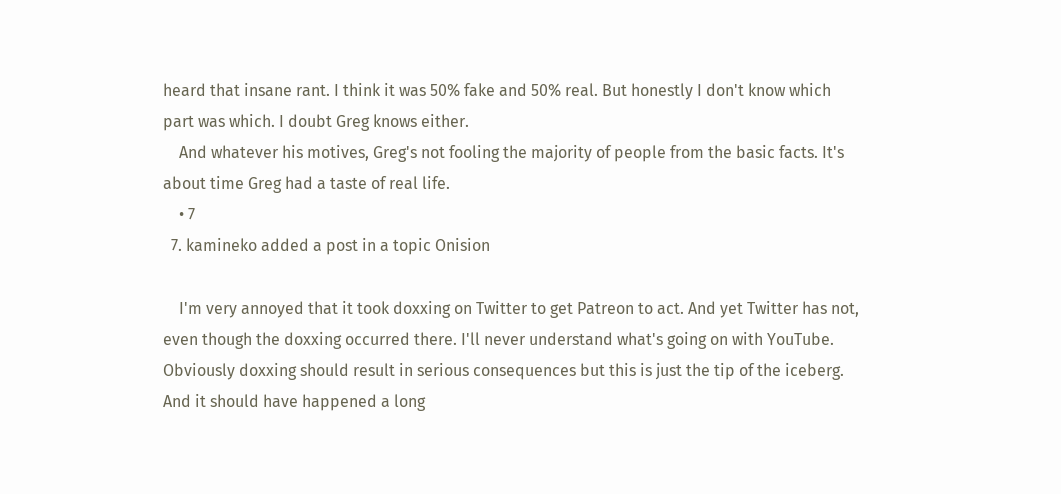heard that insane rant. I think it was 50% fake and 50% real. But honestly I don't know which part was which. I doubt Greg knows either.
    And whatever his motives, Greg's not fooling the majority of people from the basic facts. It's about time Greg had a taste of real life.
    • 7
  7. kamineko added a post in a topic Onision

    I'm very annoyed that it took doxxing on Twitter to get Patreon to act. And yet Twitter has not, even though the doxxing occurred there. I'll never understand what's going on with YouTube. Obviously doxxing should result in serious consequences but this is just the tip of the iceberg. And it should have happened a long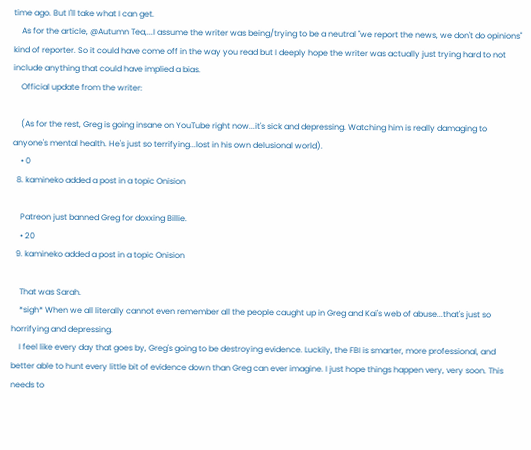time ago. But I'll take what I can get.
    As for the article, @Autumn Tea,...I assume the writer was being/trying to be a neutral "we report the news, we don't do opinions" kind of reporter. So it could have come off in the way you read but I deeply hope the writer was actually just trying hard to not include anything that could have implied a bias.
    Official update from the writer:

    (As for the rest, Greg is going insane on YouTube right now...it's sick and depressing. Watching him is really damaging to anyone's mental health. He's just so terrifying...lost in his own delusional world).
    • 0
  8. kamineko added a post in a topic Onision

    Patreon just banned Greg for doxxing Billie.
    • 20
  9. kamineko added a post in a topic Onision

    That was Sarah.
    *sigh* When we all literally cannot even remember all the people caught up in Greg and Kai's web of abuse...that's just so horrifying and depressing.
    I feel like every day that goes by, Greg's going to be destroying evidence. Luckily, the FBI is smarter, more professional, and better able to hunt every little bit of evidence down than Greg can ever imagine. I just hope things happen very, very soon. This needs to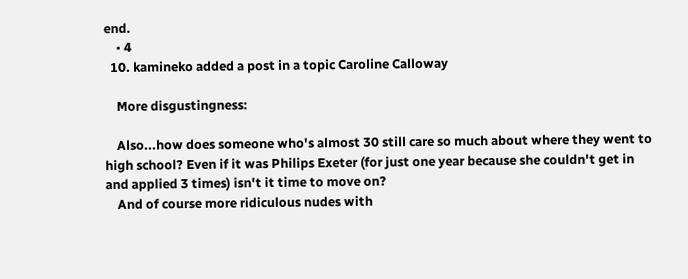end.
    • 4
  10. kamineko added a post in a topic Caroline Calloway

    More disgustingness:

    Also...how does someone who's almost 30 still care so much about where they went to high school? Even if it was Philips Exeter (for just one year because she couldn't get in and applied 3 times) isn't it time to move on?
    And of course more ridiculous nudes with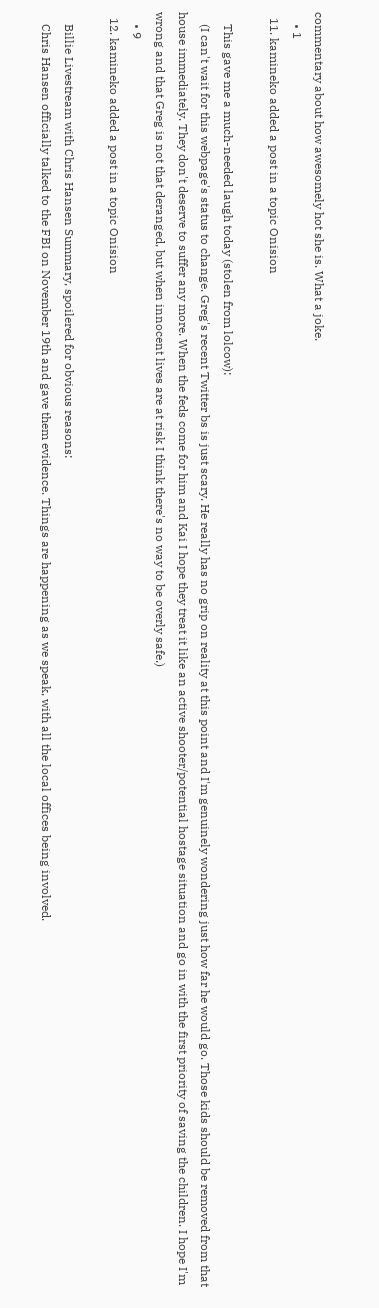commentary about how awesomely hot she is. What a joke.
    • 1
  11. kamineko added a post in a topic Onision

    This gave me a much-needed laugh today (stolen from lolcow):
    (I can't wait for this webpage's status to change. Greg's recent Twitter bs is just scary. He really has no grip on reality at this point and I'm genuinely wondering just how far he would go. Those kids should be removed from that house immediately. They don't deserve to suffer any more. When the feds come for him and Kai I hope they treat it like an active shooter/potential hostage situation and go in with the first priority of saving the children. I hope I'm wrong and that Greg is not that deranged, but when innocent lives are at risk I think there's no way to be overly safe.)
    • 9
  12. kamineko added a post in a topic Onision

    Billie Livestream with Chris Hansen Summary, spoilered for obvious reasons:
    Chris Hansen officially talked to the FBI on November 19th and gave them evidence. Things are happening as we speak, with all the local offices being involved.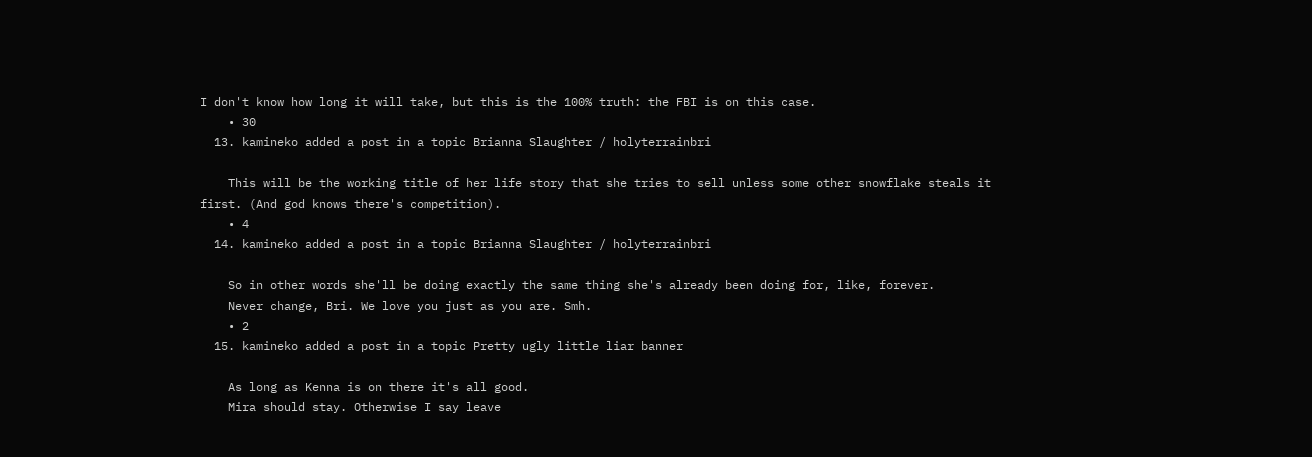I don't know how long it will take, but this is the 100% truth: the FBI is on this case.
    • 30
  13. kamineko added a post in a topic Brianna Slaughter / holyterrainbri

    This will be the working title of her life story that she tries to sell unless some other snowflake steals it first. (And god knows there's competition).
    • 4
  14. kamineko added a post in a topic Brianna Slaughter / holyterrainbri

    So in other words she'll be doing exactly the same thing she's already been doing for, like, forever.
    Never change, Bri. We love you just as you are. Smh.
    • 2
  15. kamineko added a post in a topic Pretty ugly little liar banner

    As long as Kenna is on there it's all good.
    Mira should stay. Otherwise I say leave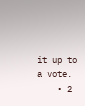it up to a vote.
    • 2